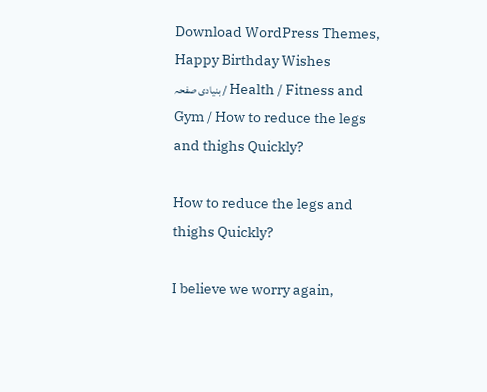Download WordPress Themes, Happy Birthday Wishes
بنیادی صفحہ / Health / Fitness and Gym / How to reduce the legs and thighs Quickly?

How to reduce the legs and thighs Quickly?

I believe we worry again,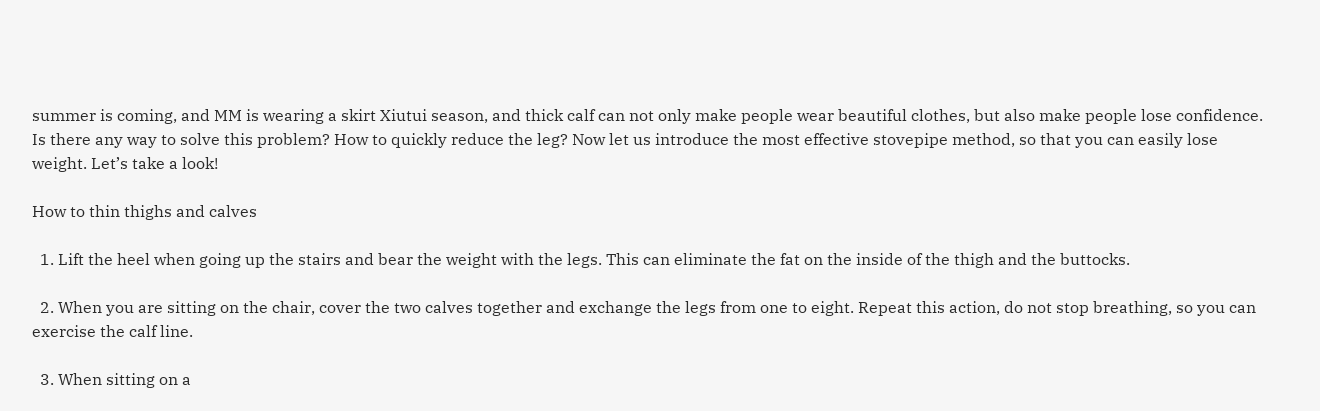summer is coming, and MM is wearing a skirt Xiutui season, and thick calf can not only make people wear beautiful clothes, but also make people lose confidence. Is there any way to solve this problem? How to quickly reduce the leg? Now let us introduce the most effective stovepipe method, so that you can easily lose weight. Let’s take a look!

How to thin thighs and calves

  1. Lift the heel when going up the stairs and bear the weight with the legs. This can eliminate the fat on the inside of the thigh and the buttocks.

  2. When you are sitting on the chair, cover the two calves together and exchange the legs from one to eight. Repeat this action, do not stop breathing, so you can exercise the calf line.

  3. When sitting on a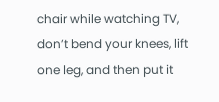chair while watching TV, don’t bend your knees, lift one leg, and then put it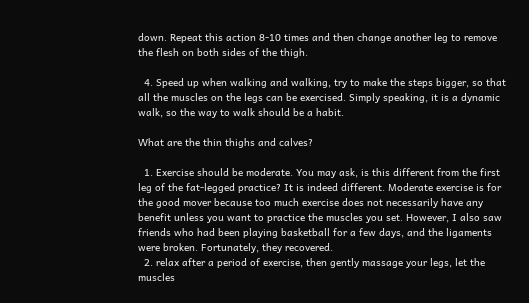down. Repeat this action 8-10 times and then change another leg to remove the flesh on both sides of the thigh.

  4. Speed up when walking and walking, try to make the steps bigger, so that all the muscles on the legs can be exercised. Simply speaking, it is a dynamic walk, so the way to walk should be a habit.

What are the thin thighs and calves?

  1. Exercise should be moderate. You may ask, is this different from the first leg of the fat-legged practice? It is indeed different. Moderate exercise is for the good mover because too much exercise does not necessarily have any benefit unless you want to practice the muscles you set. However, I also saw friends who had been playing basketball for a few days, and the ligaments were broken. Fortunately, they recovered.
  2. relax after a period of exercise, then gently massage your legs, let the muscles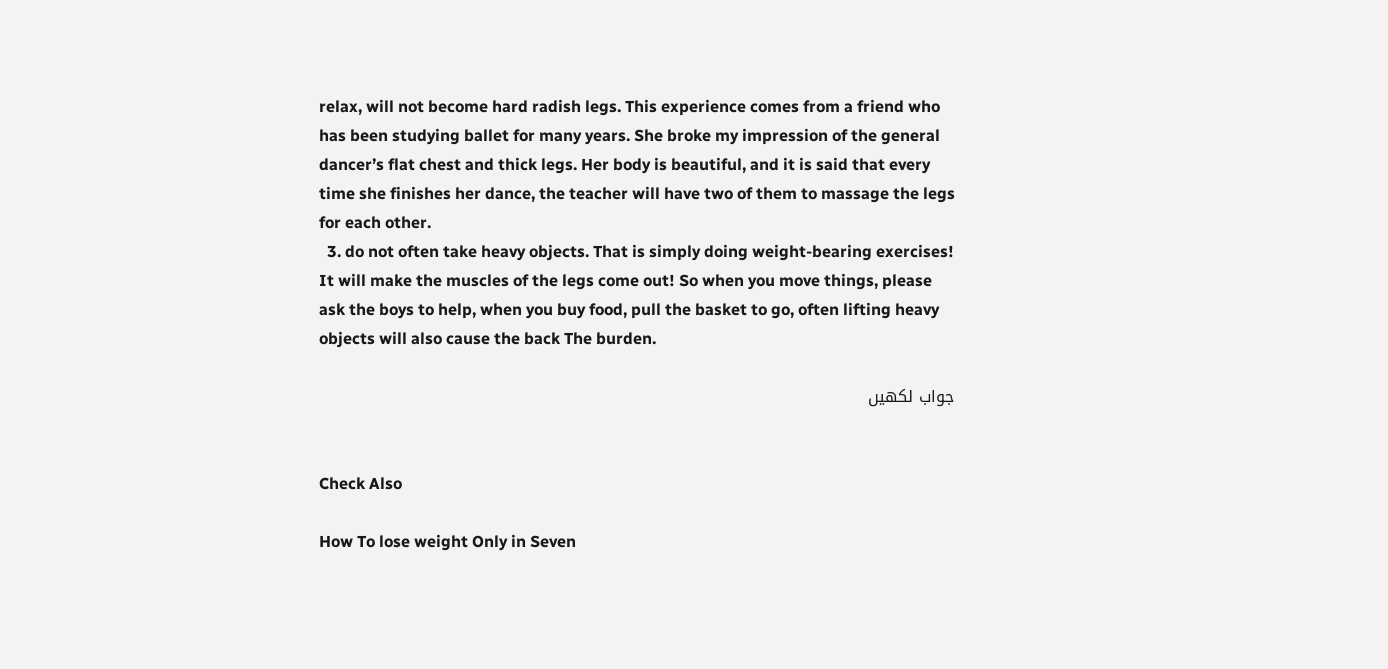relax, will not become hard radish legs. This experience comes from a friend who has been studying ballet for many years. She broke my impression of the general dancer’s flat chest and thick legs. Her body is beautiful, and it is said that every time she finishes her dance, the teacher will have two of them to massage the legs for each other.
  3. do not often take heavy objects. That is simply doing weight-bearing exercises! It will make the muscles of the legs come out! So when you move things, please ask the boys to help, when you buy food, pull the basket to go, often lifting heavy objects will also cause the back The burden.

جواب لکھیں


Check Also

How To lose weight Only in Seven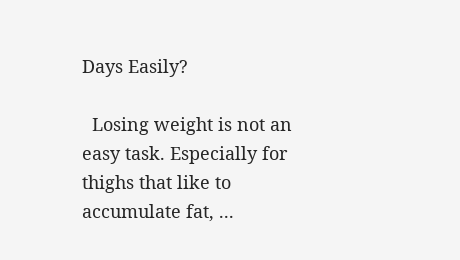Days Easily?

  Losing weight is not an easy task. Especially for thighs that like to accumulate fat, ...